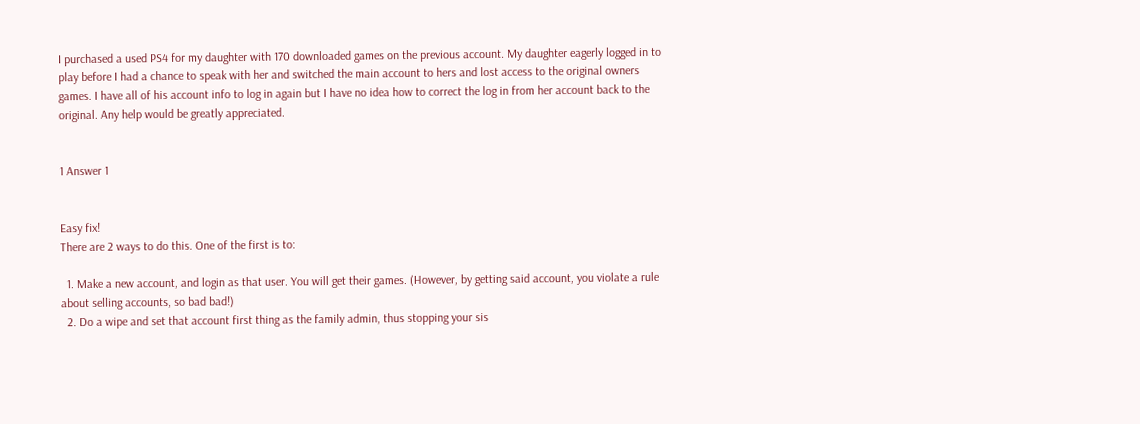I purchased a used PS4 for my daughter with 170 downloaded games on the previous account. My daughter eagerly logged in to play before I had a chance to speak with her and switched the main account to hers and lost access to the original owners games. I have all of his account info to log in again but I have no idea how to correct the log in from her account back to the original. Any help would be greatly appreciated.


1 Answer 1


Easy fix!
There are 2 ways to do this. One of the first is to:

  1. Make a new account, and login as that user. You will get their games. (However, by getting said account, you violate a rule about selling accounts, so bad bad!)
  2. Do a wipe and set that account first thing as the family admin, thus stopping your sis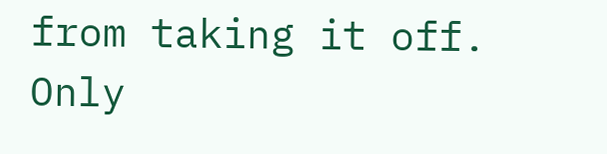from taking it off. Only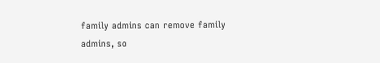family admins can remove family admins, so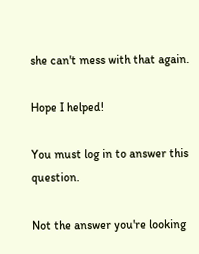she can't mess with that again.

Hope I helped!

You must log in to answer this question.

Not the answer you're looking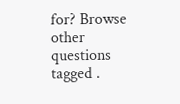for? Browse other questions tagged .